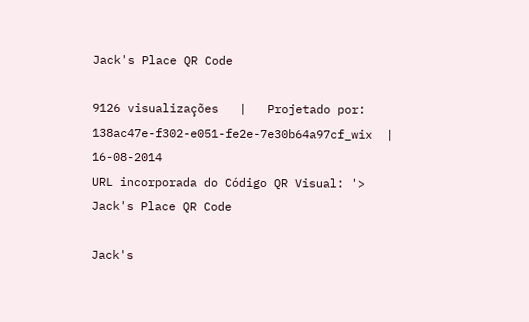Jack's Place QR Code

9126 visualizações   |   Projetado por: 138ac47e-f302-e051-fe2e-7e30b64a97cf_wix  |   16-08-2014
URL incorporada do Código QR Visual: '>
Jack's Place QR Code

Jack's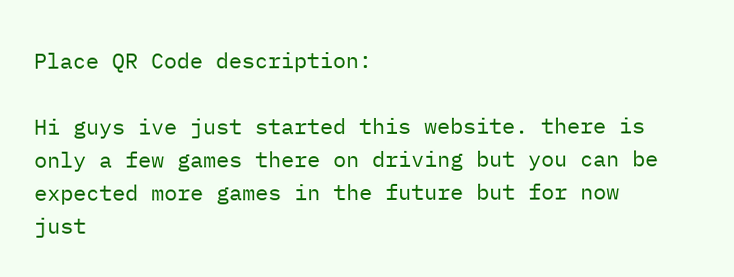Place QR Code description:

Hi guys ive just started this website. there is only a few games there on driving but you can be expected more games in the future but for now just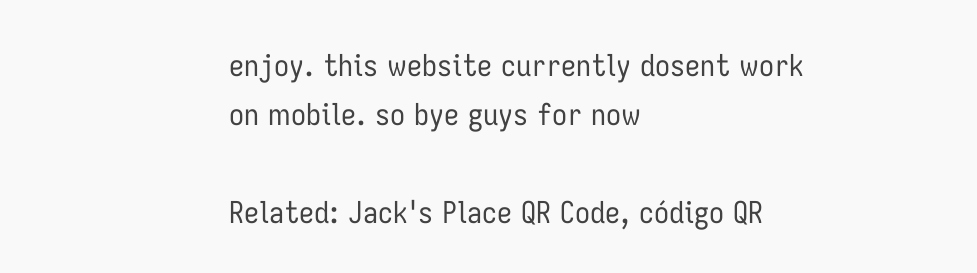enjoy. this website currently dosent work on mobile. so bye guys for now

Related: Jack's Place QR Code, código QR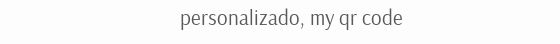personalizado, my qr code